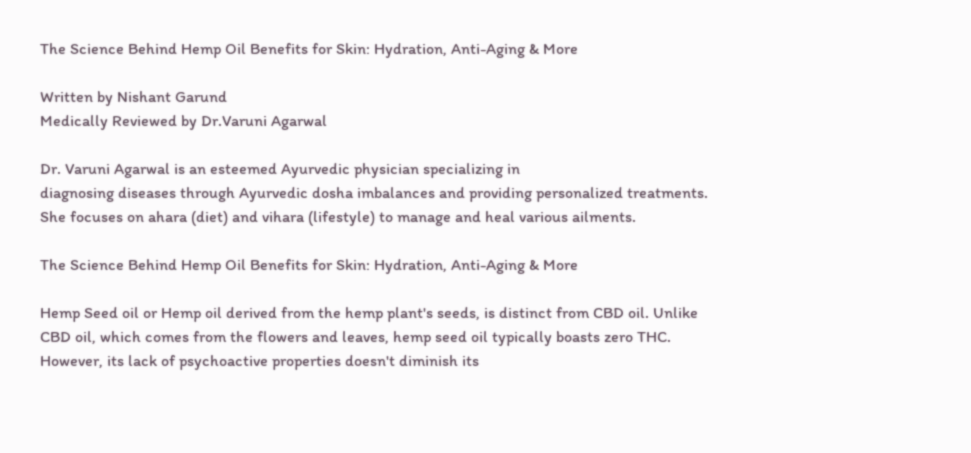The Science Behind Hemp Oil Benefits for Skin: Hydration, Anti-Aging & More

Written by Nishant Garund
Medically Reviewed by Dr.Varuni Agarwal

Dr. Varuni Agarwal is an esteemed Ayurvedic physician specializing in
diagnosing diseases through Ayurvedic dosha imbalances and providing personalized treatments. She focuses on ahara (diet) and vihara (lifestyle) to manage and heal various ailments.

The Science Behind Hemp Oil Benefits for Skin: Hydration, Anti-Aging & More

Hemp Seed oil or Hemp oil derived from the hemp plant's seeds, is distinct from CBD oil. Unlike CBD oil, which comes from the flowers and leaves, hemp seed oil typically boasts zero THC. However, its lack of psychoactive properties doesn't diminish its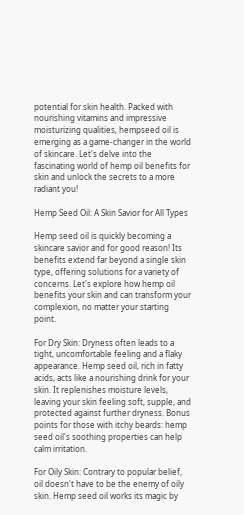potential for skin health. Packed with nourishing vitamins and impressive moisturizing qualities, hempseed oil is emerging as a game-changer in the world of skincare. Let's delve into the fascinating world of hemp oil benefits for skin and unlock the secrets to a more radiant you!

Hemp Seed Oil: A Skin Savior for All Types

Hemp seed oil is quickly becoming a skincare savior and for good reason! Its benefits extend far beyond a single skin type, offering solutions for a variety of concerns. Let's explore how hemp oil benefits your skin and can transform your complexion, no matter your starting point.

For Dry Skin: Dryness often leads to a tight, uncomfortable feeling and a flaky appearance. Hemp seed oil, rich in fatty acids, acts like a nourishing drink for your skin. It replenishes moisture levels, leaving your skin feeling soft, supple, and protected against further dryness. Bonus points for those with itchy beards: hemp seed oil's soothing properties can help calm irritation.

For Oily Skin: Contrary to popular belief, oil doesn't have to be the enemy of oily skin. Hemp seed oil works its magic by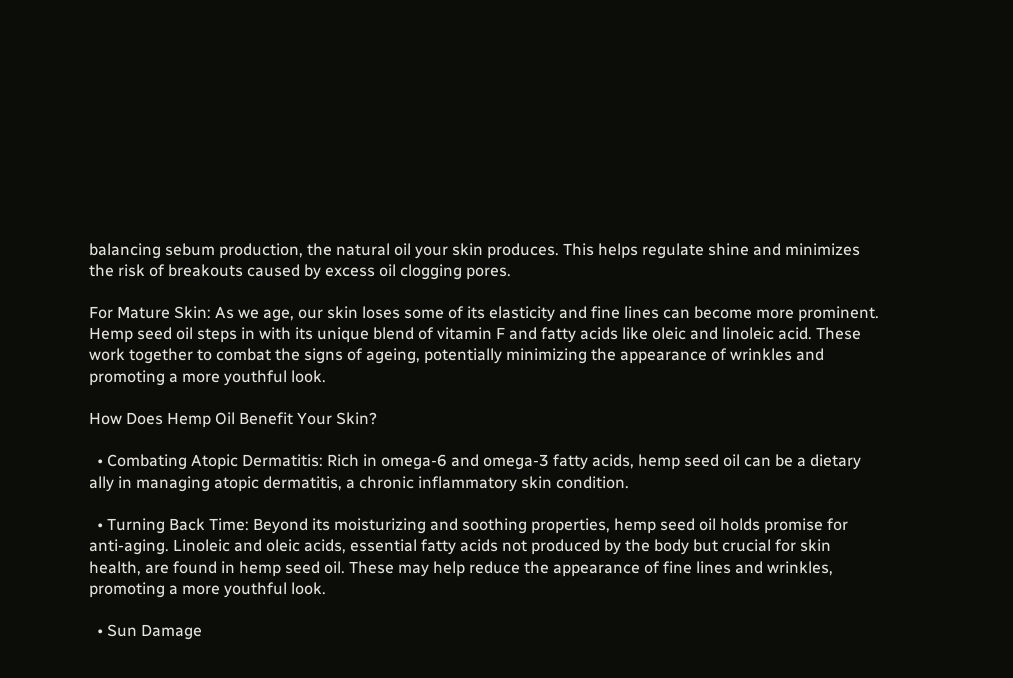balancing sebum production, the natural oil your skin produces. This helps regulate shine and minimizes the risk of breakouts caused by excess oil clogging pores.

For Mature Skin: As we age, our skin loses some of its elasticity and fine lines can become more prominent. Hemp seed oil steps in with its unique blend of vitamin F and fatty acids like oleic and linoleic acid. These work together to combat the signs of ageing, potentially minimizing the appearance of wrinkles and promoting a more youthful look.

How Does Hemp Oil Benefit Your Skin?

  • Combating Atopic Dermatitis: Rich in omega-6 and omega-3 fatty acids, hemp seed oil can be a dietary ally in managing atopic dermatitis, a chronic inflammatory skin condition.

  • Turning Back Time: Beyond its moisturizing and soothing properties, hemp seed oil holds promise for anti-aging. Linoleic and oleic acids, essential fatty acids not produced by the body but crucial for skin health, are found in hemp seed oil. These may help reduce the appearance of fine lines and wrinkles, promoting a more youthful look.

  • Sun Damage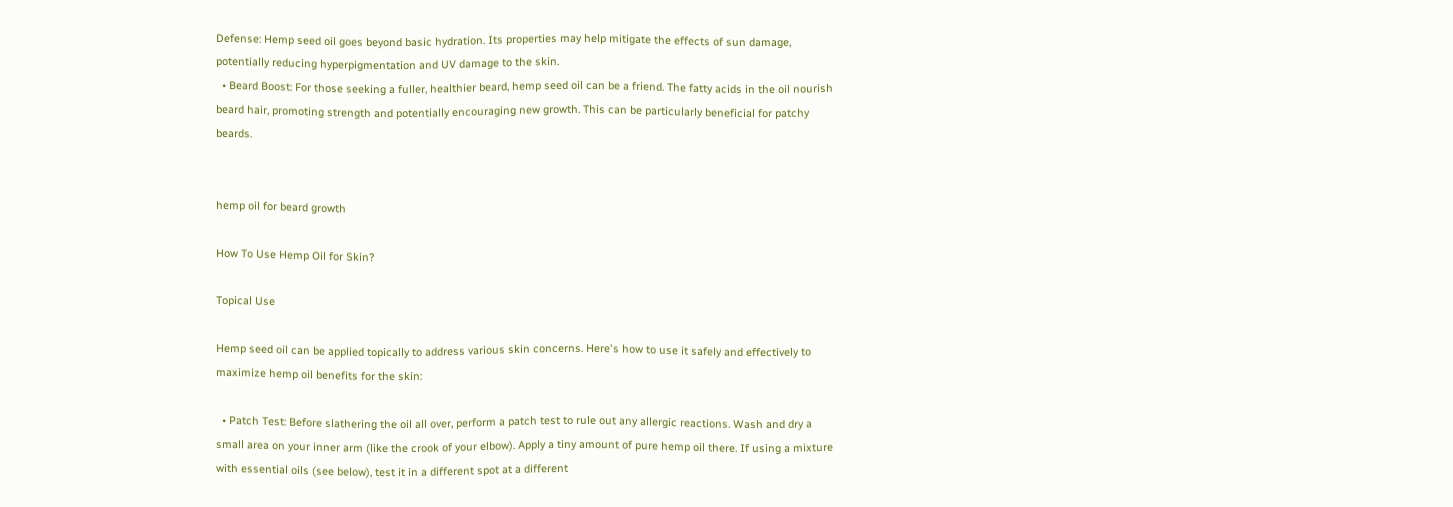Defense: Hemp seed oil goes beyond basic hydration. Its properties may help mitigate the effects of sun damage, potentially reducing hyperpigmentation and UV damage to the skin.
  • Beard Boost: For those seeking a fuller, healthier beard, hemp seed oil can be a friend. The fatty acids in the oil nourish beard hair, promoting strength and potentially encouraging new growth. This can be particularly beneficial for patchy beards.


hemp oil for beard growth

How To Use Hemp Oil for Skin?

Topical Use

Hemp seed oil can be applied topically to address various skin concerns. Here's how to use it safely and effectively to maximize hemp oil benefits for the skin:

  • Patch Test: Before slathering the oil all over, perform a patch test to rule out any allergic reactions. Wash and dry a small area on your inner arm (like the crook of your elbow). Apply a tiny amount of pure hemp oil there. If using a mixture with essential oils (see below), test it in a different spot at a different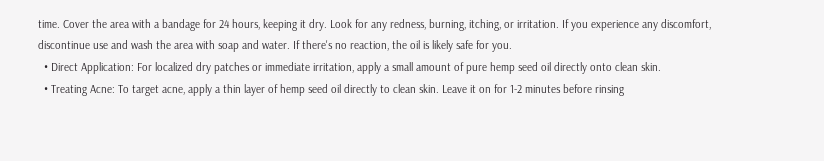time. Cover the area with a bandage for 24 hours, keeping it dry. Look for any redness, burning, itching, or irritation. If you experience any discomfort, discontinue use and wash the area with soap and water. If there's no reaction, the oil is likely safe for you.
  • Direct Application: For localized dry patches or immediate irritation, apply a small amount of pure hemp seed oil directly onto clean skin.
  • Treating Acne: To target acne, apply a thin layer of hemp seed oil directly to clean skin. Leave it on for 1-2 minutes before rinsing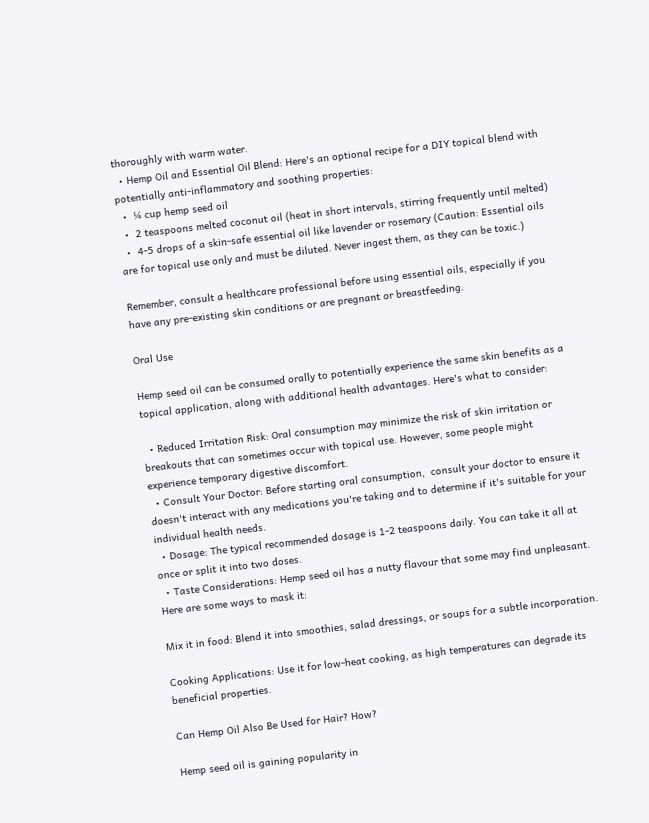thoroughly with warm water.
  • Hemp Oil and Essential Oil Blend: Here's an optional recipe for a DIY topical blend with potentially anti-inflammatory and soothing properties:
  •  ¼ cup hemp seed oil
  •  2 teaspoons melted coconut oil (heat in short intervals, stirring frequently until melted)
  •  4-5 drops of a skin-safe essential oil like lavender or rosemary (Caution: Essential oils are for topical use only and must be diluted. Never ingest them, as they can be toxic.)

Remember, consult a healthcare professional before using essential oils, especially if you have any pre-existing skin conditions or are pregnant or breastfeeding.

Oral Use

Hemp seed oil can be consumed orally to potentially experience the same skin benefits as a topical application, along with additional health advantages. Here's what to consider:

  • Reduced Irritation Risk: Oral consumption may minimize the risk of skin irritation or breakouts that can sometimes occur with topical use. However, some people might experience temporary digestive discomfort.
  • Consult Your Doctor: Before starting oral consumption,  consult your doctor to ensure it doesn't interact with any medications you're taking and to determine if it's suitable for your individual health needs.
  • Dosage: The typical recommended dosage is 1-2 teaspoons daily. You can take it all at once or split it into two doses.
  • Taste Considerations: Hemp seed oil has a nutty flavour that some may find unpleasant. Here are some ways to mask it:

Mix it in food: Blend it into smoothies, salad dressings, or soups for a subtle incorporation.

Cooking Applications: Use it for low-heat cooking, as high temperatures can degrade its beneficial properties.

Can Hemp Oil Also Be Used for Hair? How?

Hemp seed oil is gaining popularity in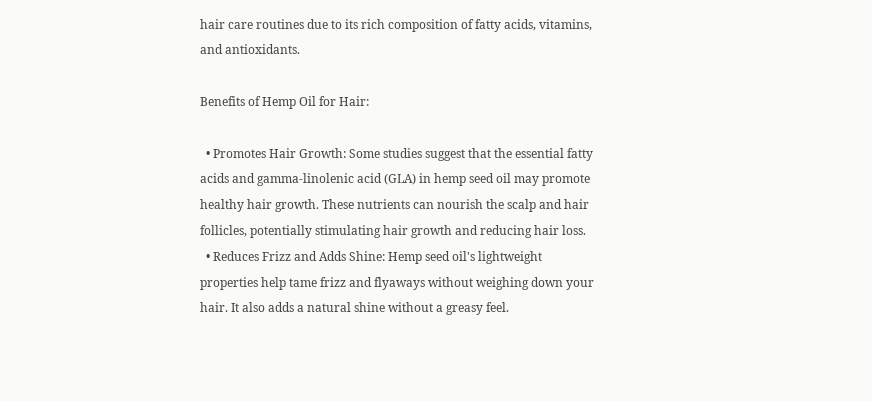hair care routines due to its rich composition of fatty acids, vitamins, and antioxidants.

Benefits of Hemp Oil for Hair:

  • Promotes Hair Growth: Some studies suggest that the essential fatty acids and gamma-linolenic acid (GLA) in hemp seed oil may promote healthy hair growth. These nutrients can nourish the scalp and hair follicles, potentially stimulating hair growth and reducing hair loss.
  • Reduces Frizz and Adds Shine: Hemp seed oil's lightweight properties help tame frizz and flyaways without weighing down your hair. It also adds a natural shine without a greasy feel.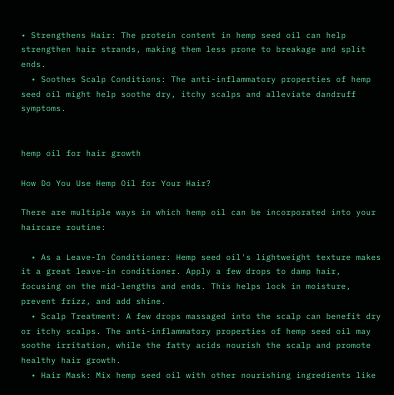• Strengthens Hair: The protein content in hemp seed oil can help strengthen hair strands, making them less prone to breakage and split ends.
  • Soothes Scalp Conditions: The anti-inflammatory properties of hemp seed oil might help soothe dry, itchy scalps and alleviate dandruff symptoms.


hemp oil for hair growth

How Do You Use Hemp Oil for Your Hair?

There are multiple ways in which hemp oil can be incorporated into your haircare routine:

  • As a Leave-In Conditioner: Hemp seed oil's lightweight texture makes it a great leave-in conditioner. Apply a few drops to damp hair, focusing on the mid-lengths and ends. This helps lock in moisture, prevent frizz, and add shine.
  • Scalp Treatment: A few drops massaged into the scalp can benefit dry or itchy scalps. The anti-inflammatory properties of hemp seed oil may soothe irritation, while the fatty acids nourish the scalp and promote healthy hair growth.
  • Hair Mask: Mix hemp seed oil with other nourishing ingredients like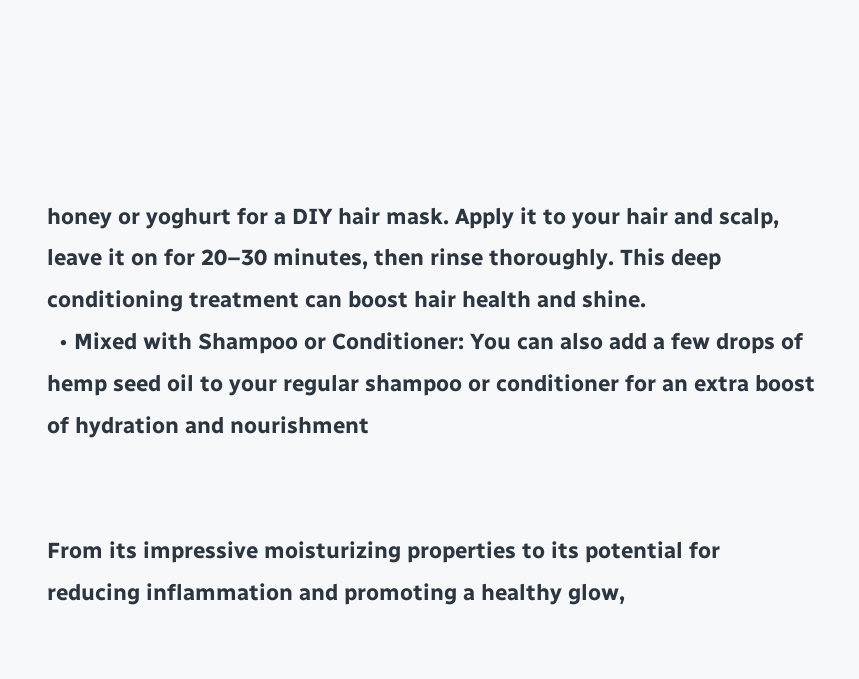honey or yoghurt for a DIY hair mask. Apply it to your hair and scalp, leave it on for 20–30 minutes, then rinse thoroughly. This deep conditioning treatment can boost hair health and shine.
  • Mixed with Shampoo or Conditioner: You can also add a few drops of hemp seed oil to your regular shampoo or conditioner for an extra boost of hydration and nourishment


From its impressive moisturizing properties to its potential for reducing inflammation and promoting a healthy glow,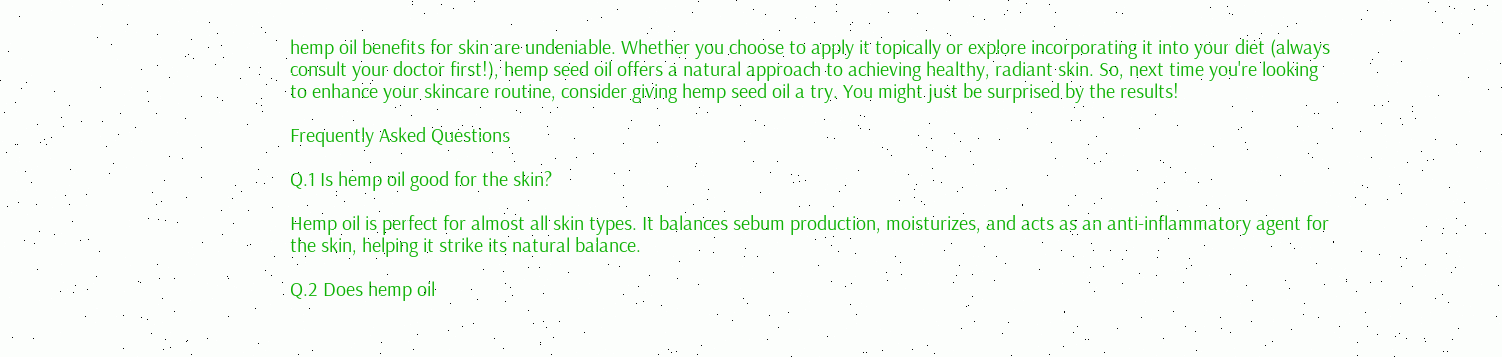hemp oil benefits for skin are undeniable. Whether you choose to apply it topically or explore incorporating it into your diet (always consult your doctor first!), hemp seed oil offers a natural approach to achieving healthy, radiant skin. So, next time you're looking to enhance your skincare routine, consider giving hemp seed oil a try. You might just be surprised by the results!

Frequently Asked Questions

Q.1 Is hemp oil good for the skin?

Hemp oil is perfect for almost all skin types. It balances sebum production, moisturizes, and acts as an anti-inflammatory agent for the skin, helping it strike its natural balance.

Q.2 Does hemp oil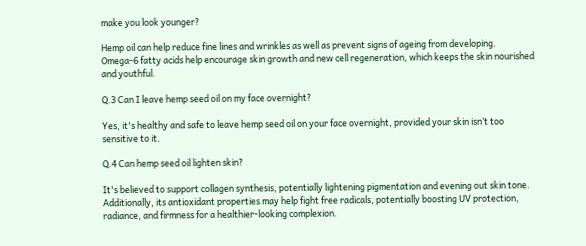make you look younger?

Hemp oil can help reduce fine lines and wrinkles as well as prevent signs of ageing from developing. Omega-6 fatty acids help encourage skin growth and new cell regeneration, which keeps the skin nourished and youthful.

Q.3 Can I leave hemp seed oil on my face overnight?

Yes, it's healthy and safe to leave hemp seed oil on your face overnight, provided your skin isn’t too sensitive to it.

Q.4 Can hemp seed oil lighten skin?

It's believed to support collagen synthesis, potentially lightening pigmentation and evening out skin tone. Additionally, its antioxidant properties may help fight free radicals, potentially boosting UV protection, radiance, and firmness for a healthier-looking complexion.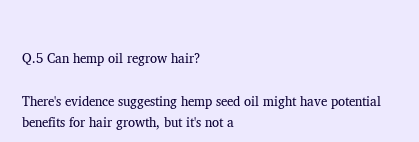Q.5 Can hemp oil regrow hair?

There's evidence suggesting hemp seed oil might have potential benefits for hair growth, but it's not a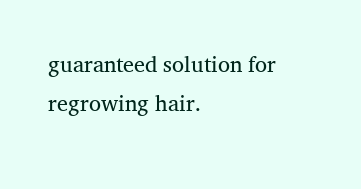guaranteed solution for regrowing hair.